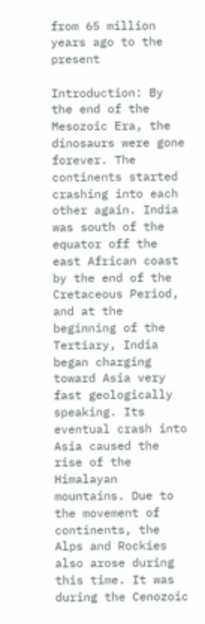from 65 million years ago to the present

Introduction: By the end of the Mesozoic Era, the dinosaurs were gone forever. The continents started crashing into each other again. India was south of the equator off the east African coast by the end of the Cretaceous Period, and at the beginning of the Tertiary, India began charging toward Asia very fast geologically speaking. Its eventual crash into Asia caused the rise of the Himalayan mountains. Due to the movement of continents, the Alps and Rockies also arose during this time. It was during the Cenozoic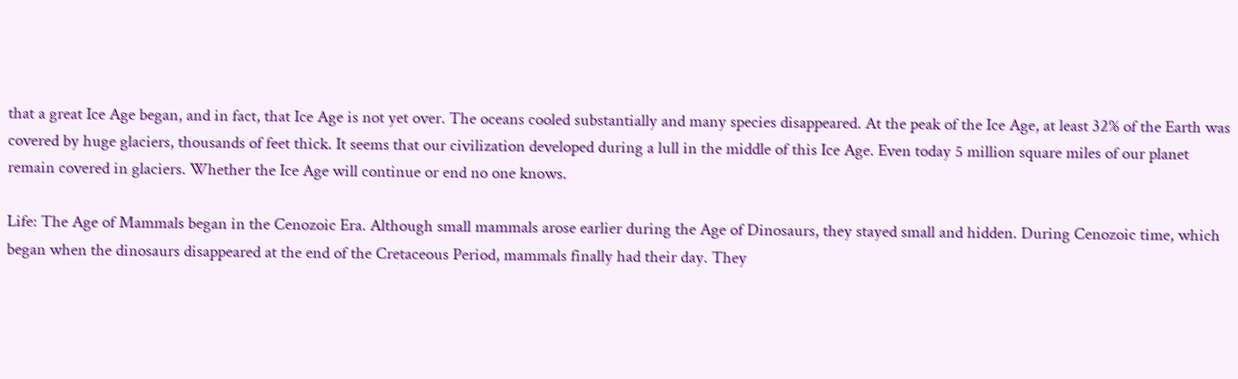that a great Ice Age began, and in fact, that Ice Age is not yet over. The oceans cooled substantially and many species disappeared. At the peak of the Ice Age, at least 32% of the Earth was covered by huge glaciers, thousands of feet thick. It seems that our civilization developed during a lull in the middle of this Ice Age. Even today 5 million square miles of our planet remain covered in glaciers. Whether the Ice Age will continue or end no one knows.

Life: The Age of Mammals began in the Cenozoic Era. Although small mammals arose earlier during the Age of Dinosaurs, they stayed small and hidden. During Cenozoic time, which began when the dinosaurs disappeared at the end of the Cretaceous Period, mammals finally had their day. They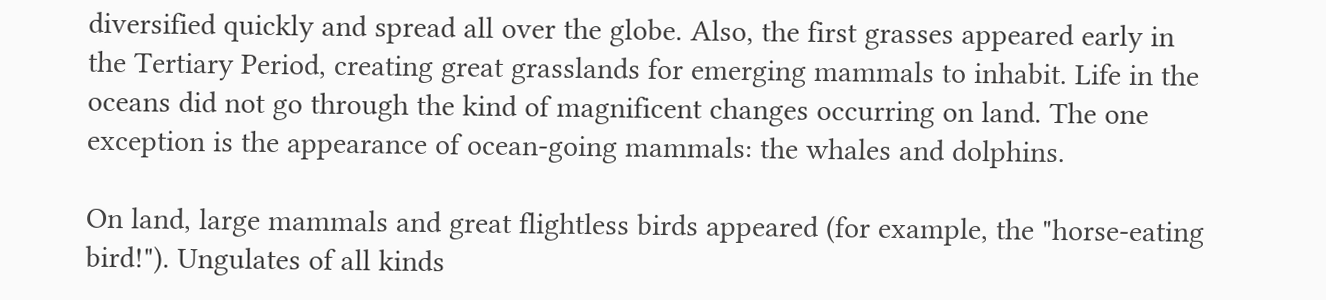diversified quickly and spread all over the globe. Also, the first grasses appeared early in the Tertiary Period, creating great grasslands for emerging mammals to inhabit. Life in the oceans did not go through the kind of magnificent changes occurring on land. The one exception is the appearance of ocean-going mammals: the whales and dolphins.

On land, large mammals and great flightless birds appeared (for example, the "horse-eating bird!"). Ungulates of all kinds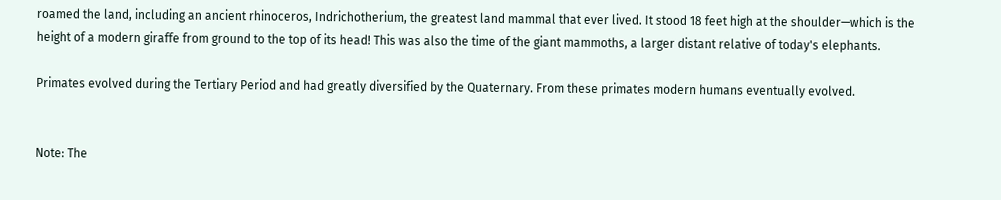roamed the land, including an ancient rhinoceros, Indrichotherium, the greatest land mammal that ever lived. It stood 18 feet high at the shoulder—which is the height of a modern giraffe from ground to the top of its head! This was also the time of the giant mammoths, a larger distant relative of today's elephants.

Primates evolved during the Tertiary Period and had greatly diversified by the Quaternary. From these primates modern humans eventually evolved.


Note: The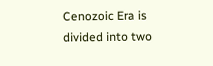Cenozoic Era is divided into two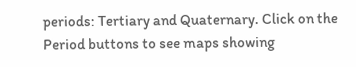periods: Tertiary and Quaternary. Click on the Period buttons to see maps showing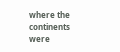where the continents were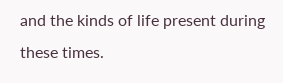and the kinds of life present during these times.